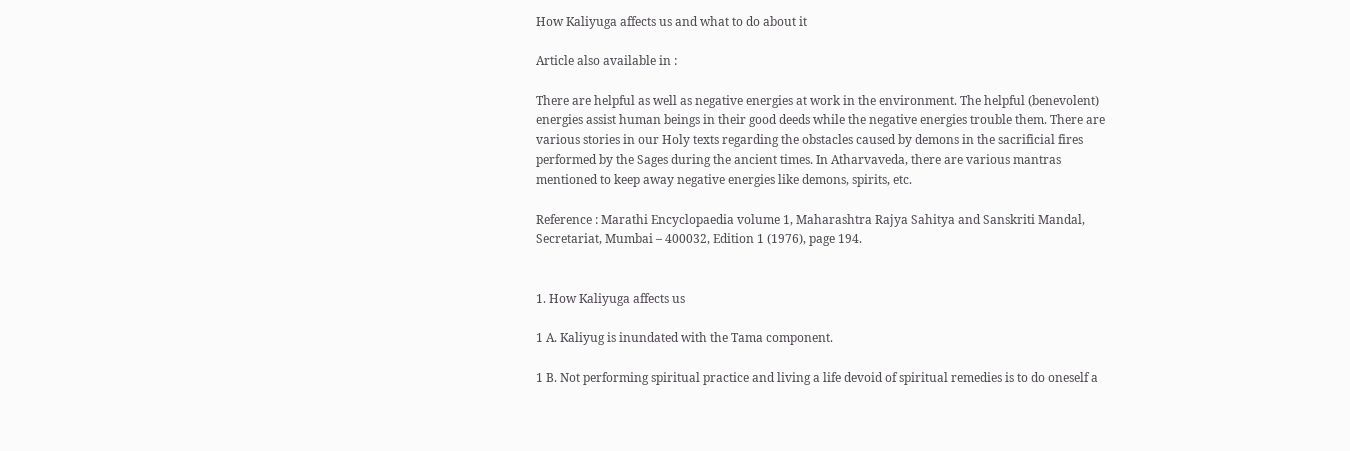How Kaliyuga affects us and what to do about it

Article also available in :

There are helpful as well as negative energies at work in the environment. The helpful (benevolent) energies assist human beings in their good deeds while the negative energies trouble them. There are various stories in our Holy texts regarding the obstacles caused by demons in the sacrificial fires performed by the Sages during the ancient times. In Atharvaveda, there are various mantras mentioned to keep away negative energies like demons, spirits, etc.

Reference : Marathi Encyclopaedia volume 1, Maharashtra Rajya Sahitya and Sanskriti Mandal, Secretariat, Mumbai – 400032, Edition 1 (1976), page 194.


1. How Kaliyuga affects us

1 A. Kaliyug is inundated with the Tama component.

1 B. Not performing spiritual practice and living a life devoid of spiritual remedies is to do oneself a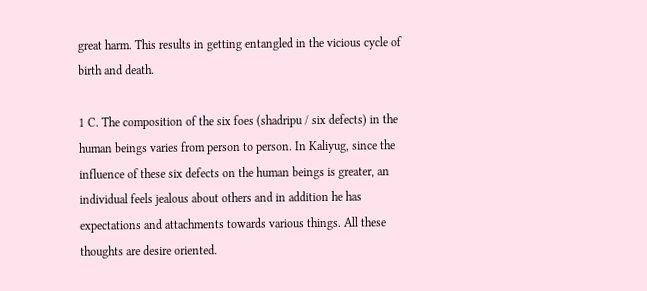great harm. This results in getting entangled in the vicious cycle of birth and death.

1 C. The composition of the six foes (shadripu / six defects) in the human beings varies from person to person. In Kaliyug, since the influence of these six defects on the human beings is greater, an individual feels jealous about others and in addition he has expectations and attachments towards various things. All these thoughts are desire oriented.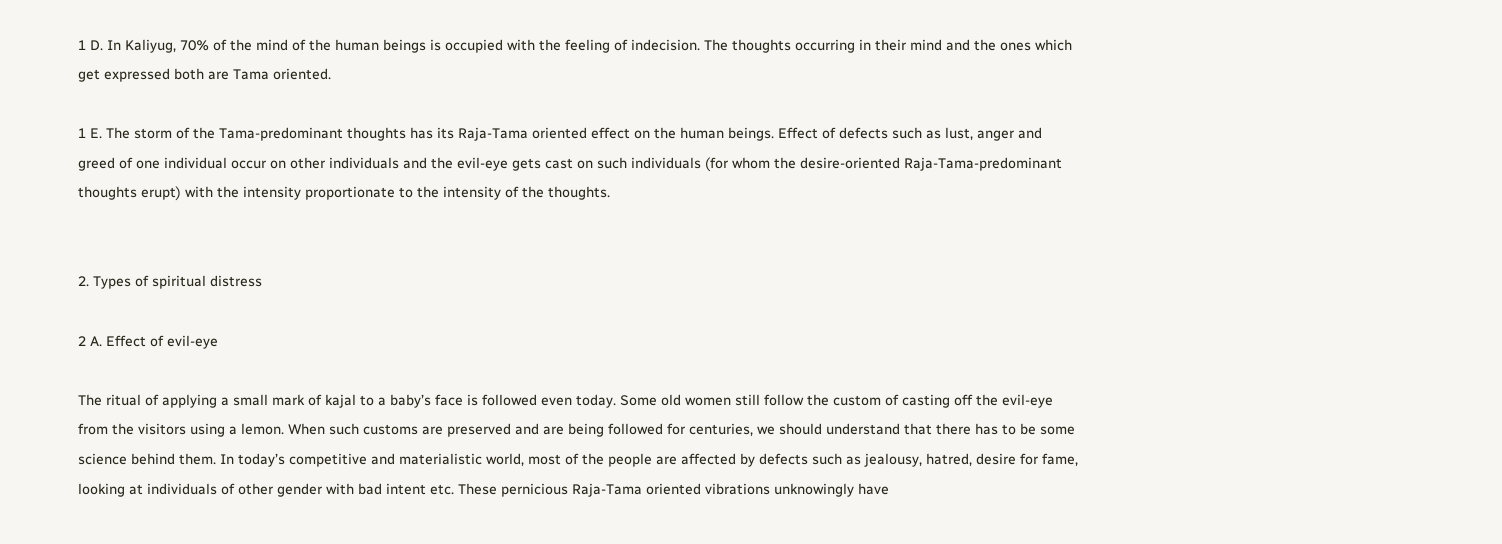1 D. In Kaliyug, 70% of the mind of the human beings is occupied with the feeling of indecision. The thoughts occurring in their mind and the ones which get expressed both are Tama oriented.

1 E. The storm of the Tama-predominant thoughts has its Raja-Tama oriented effect on the human beings. Effect of defects such as lust, anger and greed of one individual occur on other individuals and the evil-eye gets cast on such individuals (for whom the desire-oriented Raja-Tama-predominant thoughts erupt) with the intensity proportionate to the intensity of the thoughts.


2. Types of spiritual distress

2 A. Effect of evil-eye

The ritual of applying a small mark of kajal to a baby’s face is followed even today. Some old women still follow the custom of casting off the evil-eye from the visitors using a lemon. When such customs are preserved and are being followed for centuries, we should understand that there has to be some science behind them. In today’s competitive and materialistic world, most of the people are affected by defects such as jealousy, hatred, desire for fame, looking at individuals of other gender with bad intent etc. These pernicious Raja-Tama oriented vibrations unknowingly have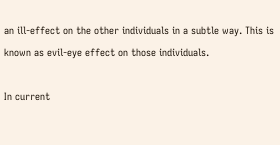an ill-effect on the other individuals in a subtle way. This is known as evil-eye effect on those individuals.

In current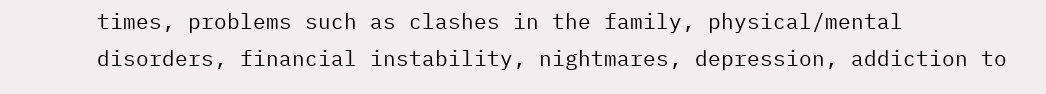times, problems such as clashes in the family, physical/mental disorders, financial instability, nightmares, depression, addiction to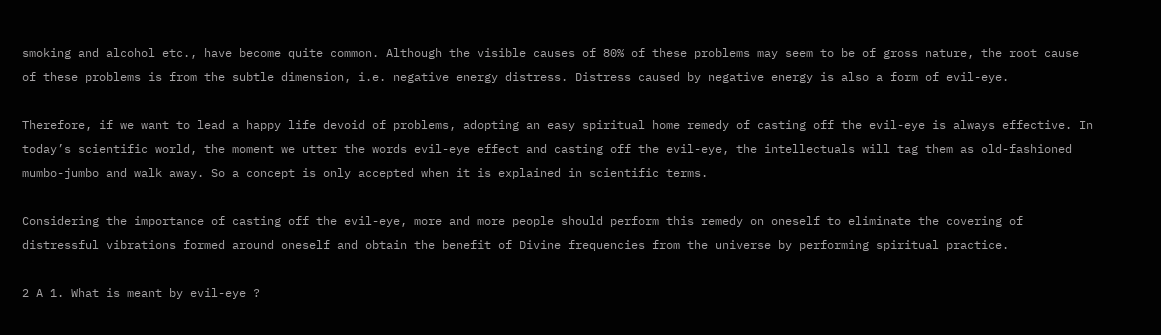smoking and alcohol etc., have become quite common. Although the visible causes of 80% of these problems may seem to be of gross nature, the root cause of these problems is from the subtle dimension, i.e. negative energy distress. Distress caused by negative energy is also a form of evil-eye.

Therefore, if we want to lead a happy life devoid of problems, adopting an easy spiritual home remedy of casting off the evil-eye is always effective. In today’s scientific world, the moment we utter the words evil-eye effect and casting off the evil-eye, the intellectuals will tag them as old-fashioned mumbo-jumbo and walk away. So a concept is only accepted when it is explained in scientific terms.

Considering the importance of casting off the evil-eye, more and more people should perform this remedy on oneself to eliminate the covering of distressful vibrations formed around oneself and obtain the benefit of Divine frequencies from the universe by performing spiritual practice.

2 A 1. What is meant by evil-eye ?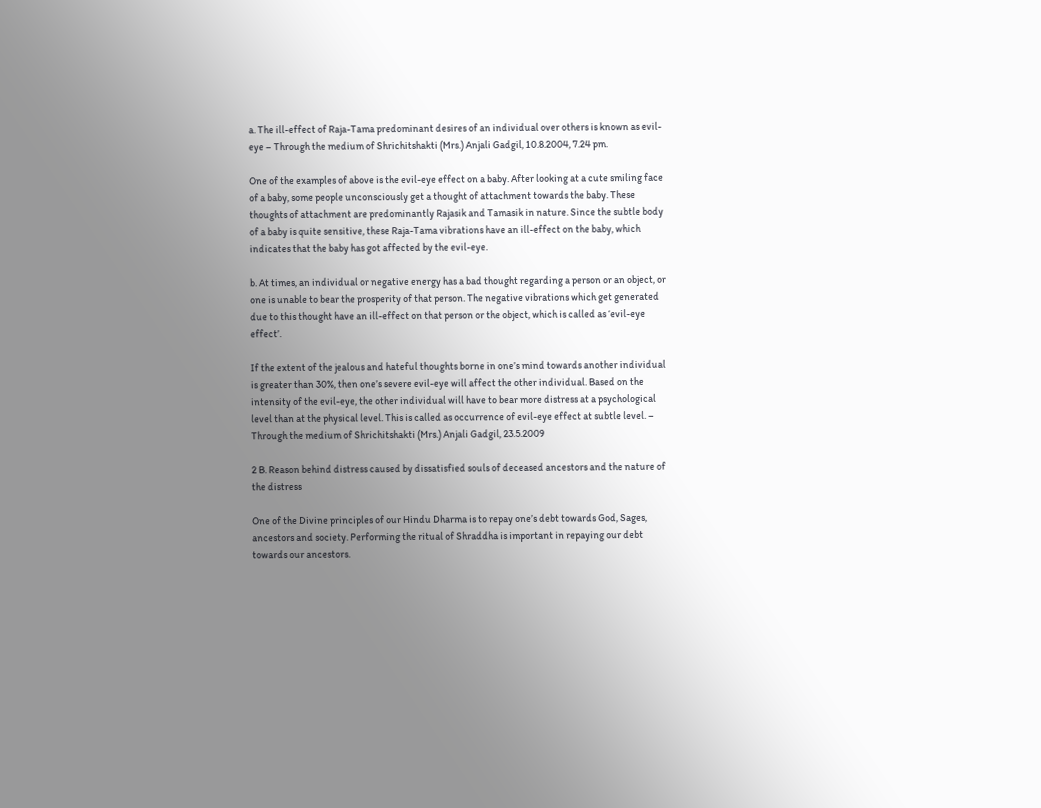a. The ill-effect of Raja-Tama predominant desires of an individual over others is known as evil-eye – Through the medium of Shrichitshakti (Mrs.) Anjali Gadgil, 10.8.2004, 7.24 pm.

One of the examples of above is the evil-eye effect on a baby. After looking at a cute smiling face of a baby, some people unconsciously get a thought of attachment towards the baby. These thoughts of attachment are predominantly Rajasik and Tamasik in nature. Since the subtle body of a baby is quite sensitive, these Raja-Tama vibrations have an ill-effect on the baby, which indicates that the baby has got affected by the evil-eye.

b. At times, an individual or negative energy has a bad thought regarding a person or an object, or one is unable to bear the prosperity of that person. The negative vibrations which get generated due to this thought have an ill-effect on that person or the object, which is called as ‘evil-eye effect’.

If the extent of the jealous and hateful thoughts borne in one’s mind towards another individual is greater than 30%, then one’s severe evil-eye will affect the other individual. Based on the intensity of the evil-eye, the other individual will have to bear more distress at a psychological level than at the physical level. This is called as occurrence of evil-eye effect at subtle level. – Through the medium of Shrichitshakti (Mrs.) Anjali Gadgil, 23.5.2009

2 B. Reason behind distress caused by dissatisfied souls of deceased ancestors and the nature of the distress

One of the Divine principles of our Hindu Dharma is to repay one’s debt towards God, Sages, ancestors and society. Performing the ritual of Shraddha is important in repaying our debt towards our ancestors.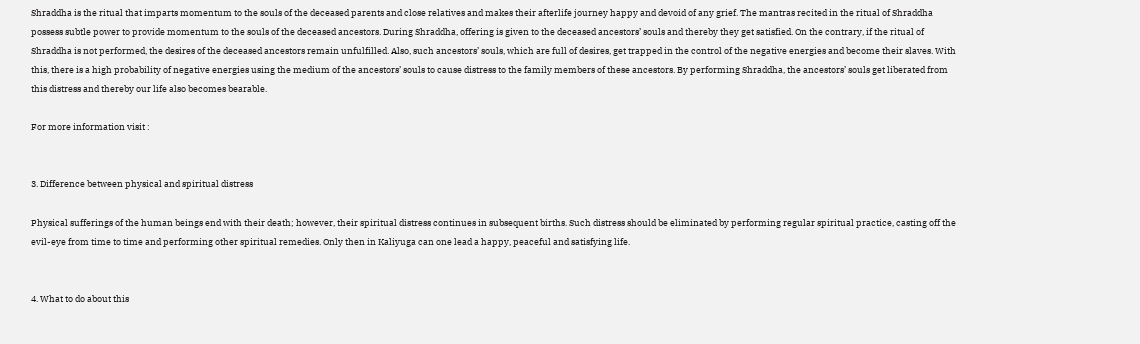Shraddha is the ritual that imparts momentum to the souls of the deceased parents and close relatives and makes their afterlife journey happy and devoid of any grief. The mantras recited in the ritual of Shraddha possess subtle power to provide momentum to the souls of the deceased ancestors. During Shraddha, offering is given to the deceased ancestors’ souls and thereby they get satisfied. On the contrary, if the ritual of Shraddha is not performed, the desires of the deceased ancestors remain unfulfilled. Also, such ancestors’ souls, which are full of desires, get trapped in the control of the negative energies and become their slaves. With this, there is a high probability of negative energies using the medium of the ancestors’ souls to cause distress to the family members of these ancestors. By performing Shraddha, the ancestors’ souls get liberated from this distress and thereby our life also becomes bearable.

For more information visit :


3. Difference between physical and spiritual distress

Physical sufferings of the human beings end with their death; however, their spiritual distress continues in subsequent births. Such distress should be eliminated by performing regular spiritual practice, casting off the evil-eye from time to time and performing other spiritual remedies. Only then in Kaliyuga can one lead a happy, peaceful and satisfying life.


4. What to do about this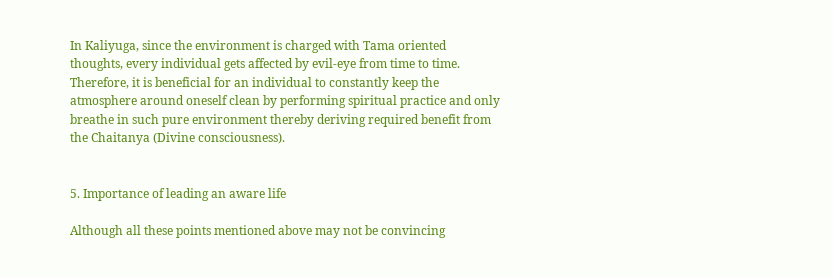In Kaliyuga, since the environment is charged with Tama oriented thoughts, every individual gets affected by evil-eye from time to time. Therefore, it is beneficial for an individual to constantly keep the atmosphere around oneself clean by performing spiritual practice and only breathe in such pure environment thereby deriving required benefit from the Chaitanya (Divine consciousness).


5. Importance of leading an aware life

Although all these points mentioned above may not be convincing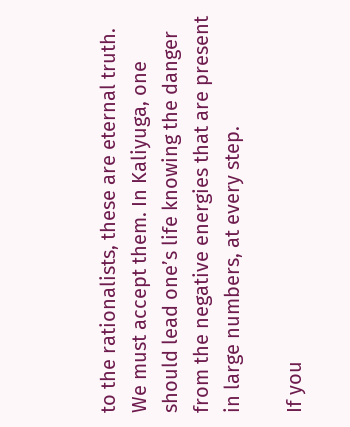to the rationalists, these are eternal truth. We must accept them. In Kaliyuga, one should lead one’s life knowing the danger from the negative energies that are present in large numbers, at every step.

If you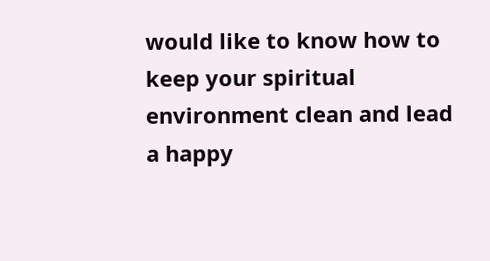would like to know how to keep your spiritual environment clean and lead a happy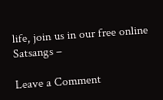life, join us in our free online Satsangs –

Leave a Comment